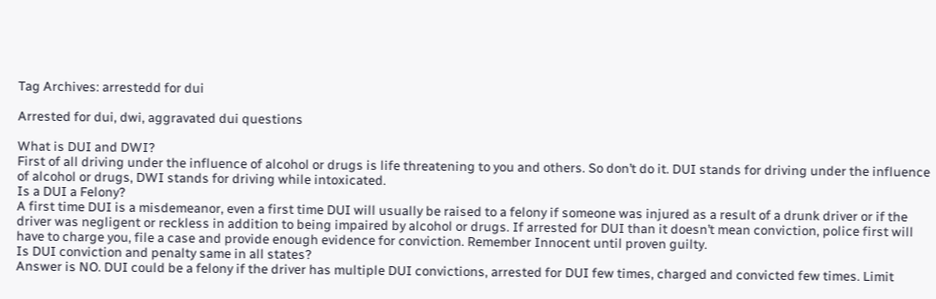Tag Archives: arrestedd for dui

Arrested for dui, dwi, aggravated dui questions

What is DUI and DWI?
First of all driving under the influence of alcohol or drugs is life threatening to you and others. So don’t do it. DUI stands for driving under the influence of alcohol or drugs, DWI stands for driving while intoxicated.
Is a DUI a Felony?
A first time DUI is a misdemeanor, even a first time DUI will usually be raised to a felony if someone was injured as a result of a drunk driver or if the driver was negligent or reckless in addition to being impaired by alcohol or drugs. If arrested for DUI than it doesn’t mean conviction, police first will have to charge you, file a case and provide enough evidence for conviction. Remember Innocent until proven guilty.
Is DUI conviction and penalty same in all states?
Answer is NO. DUI could be a felony if the driver has multiple DUI convictions, arrested for DUI few times, charged and convicted few times. Limit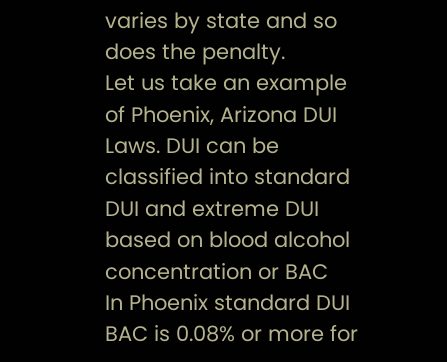varies by state and so does the penalty.
Let us take an example of Phoenix, Arizona DUI Laws. DUI can be classified into standard DUI and extreme DUI based on blood alcohol concentration or BAC
In Phoenix standard DUI BAC is 0.08% or more for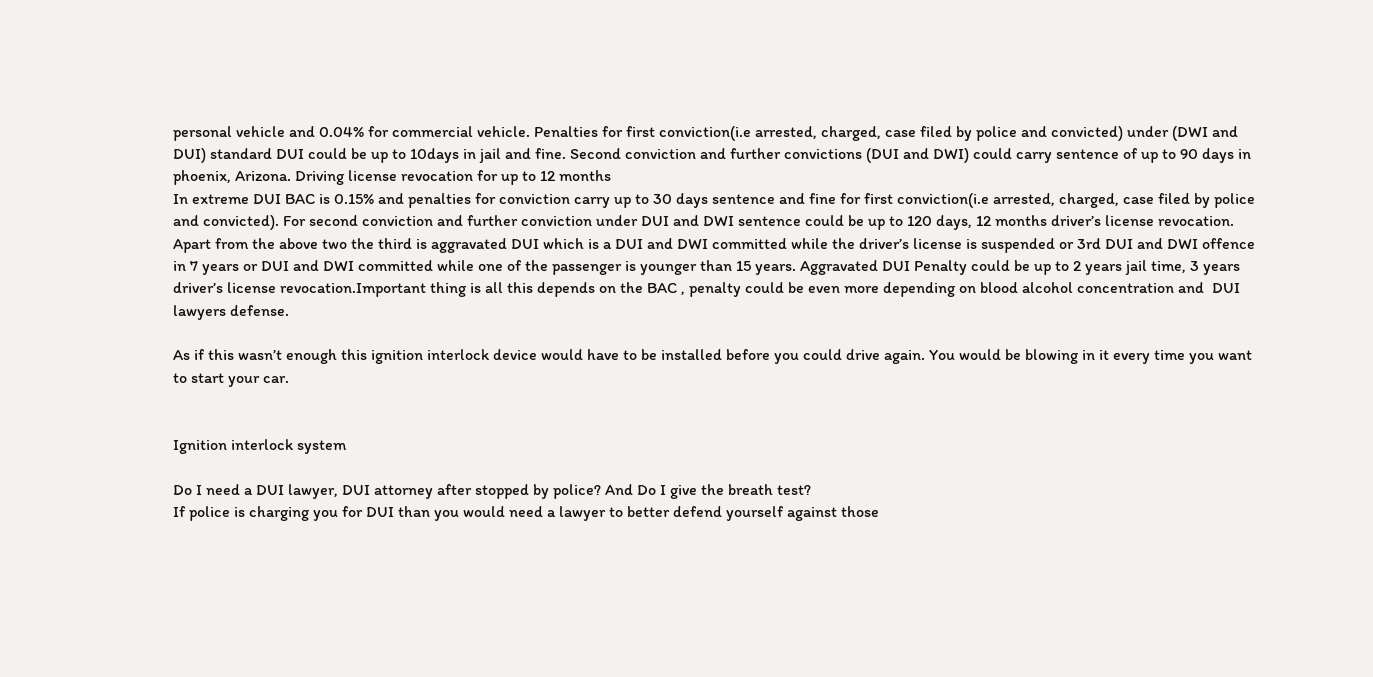personal vehicle and 0.04% for commercial vehicle. Penalties for first conviction(i.e arrested, charged, case filed by police and convicted) under (DWI and DUI) standard DUI could be up to 10days in jail and fine. Second conviction and further convictions (DUI and DWI) could carry sentence of up to 90 days in phoenix, Arizona. Driving license revocation for up to 12 months
In extreme DUI BAC is 0.15% and penalties for conviction carry up to 30 days sentence and fine for first conviction(i.e arrested, charged, case filed by police and convicted). For second conviction and further conviction under DUI and DWI sentence could be up to 120 days, 12 months driver’s license revocation.
Apart from the above two the third is aggravated DUI which is a DUI and DWI committed while the driver’s license is suspended or 3rd DUI and DWI offence in 7 years or DUI and DWI committed while one of the passenger is younger than 15 years. Aggravated DUI Penalty could be up to 2 years jail time, 3 years driver’s license revocation.Important thing is all this depends on the BAC , penalty could be even more depending on blood alcohol concentration and  DUI lawyers defense.

As if this wasn’t enough this ignition interlock device would have to be installed before you could drive again. You would be blowing in it every time you want to start your car.


Ignition interlock system

Do I need a DUI lawyer, DUI attorney after stopped by police? And Do I give the breath test?
If police is charging you for DUI than you would need a lawyer to better defend yourself against those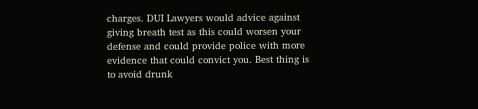charges. DUI Lawyers would advice against giving breath test as this could worsen your defense and could provide police with more evidence that could convict you. Best thing is to avoid drunk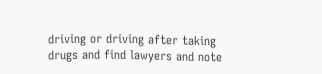driving or driving after taking drugs and find lawyers and note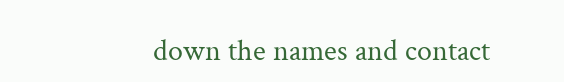down the names and contact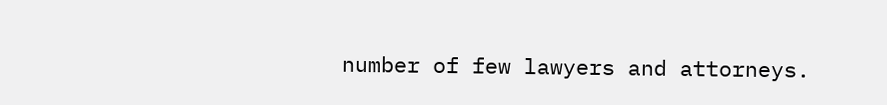number of few lawyers and attorneys.